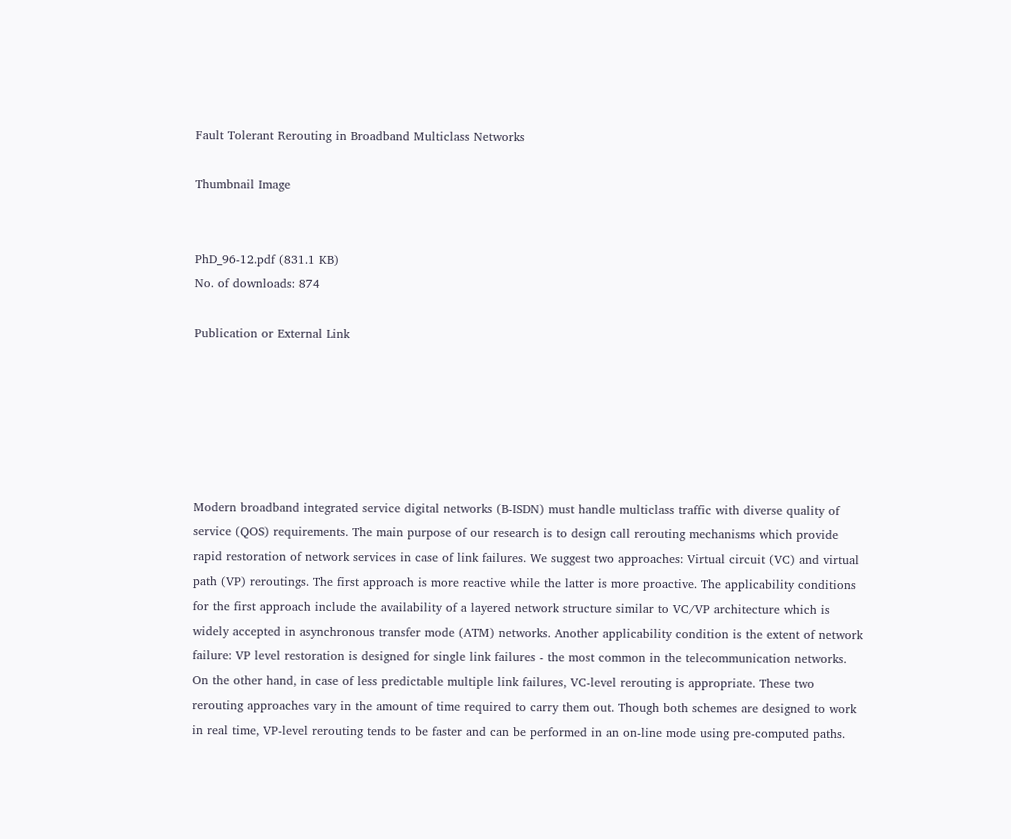Fault Tolerant Rerouting in Broadband Multiclass Networks

Thumbnail Image


PhD_96-12.pdf (831.1 KB)
No. of downloads: 874

Publication or External Link






Modern broadband integrated service digital networks (B-ISDN) must handle multiclass traffic with diverse quality of service (QOS) requirements. The main purpose of our research is to design call rerouting mechanisms which provide rapid restoration of network services in case of link failures. We suggest two approaches: Virtual circuit (VC) and virtual path (VP) reroutings. The first approach is more reactive while the latter is more proactive. The applicability conditions for the first approach include the availability of a layered network structure similar to VC/VP architecture which is widely accepted in asynchronous transfer mode (ATM) networks. Another applicability condition is the extent of network failure: VP level restoration is designed for single link failures - the most common in the telecommunication networks. On the other hand, in case of less predictable multiple link failures, VC-level rerouting is appropriate. These two rerouting approaches vary in the amount of time required to carry them out. Though both schemes are designed to work in real time, VP-level rerouting tends to be faster and can be performed in an on-line mode using pre-computed paths.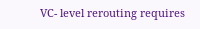VC- level rerouting requires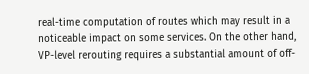real-time computation of routes which may result in a noticeable impact on some services. On the other hand, VP-level rerouting requires a substantial amount of off-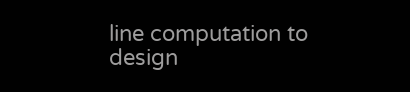line computation to design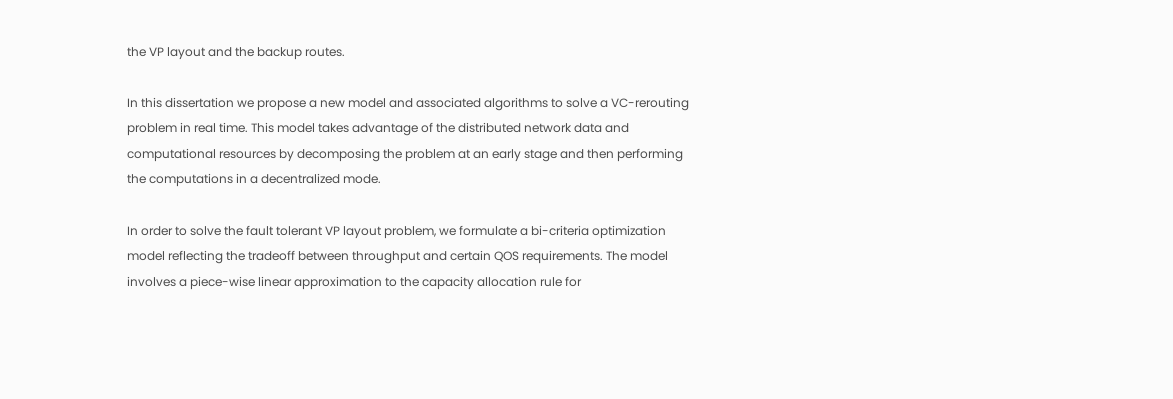the VP layout and the backup routes.

In this dissertation we propose a new model and associated algorithms to solve a VC-rerouting problem in real time. This model takes advantage of the distributed network data and computational resources by decomposing the problem at an early stage and then performing the computations in a decentralized mode.

In order to solve the fault tolerant VP layout problem, we formulate a bi-criteria optimization model reflecting the tradeoff between throughput and certain QOS requirements. The model involves a piece-wise linear approximation to the capacity allocation rule for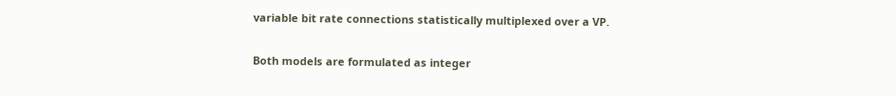variable bit rate connections statistically multiplexed over a VP.

Both models are formulated as integer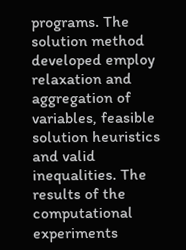programs. The solution method developed employ relaxation and aggregation of variables, feasible solution heuristics and valid inequalities. The results of the computational experiments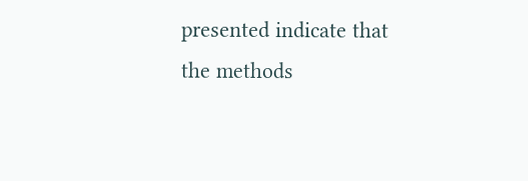presented indicate that the methods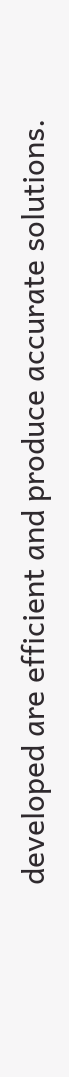developed are efficient and produce accurate solutions.